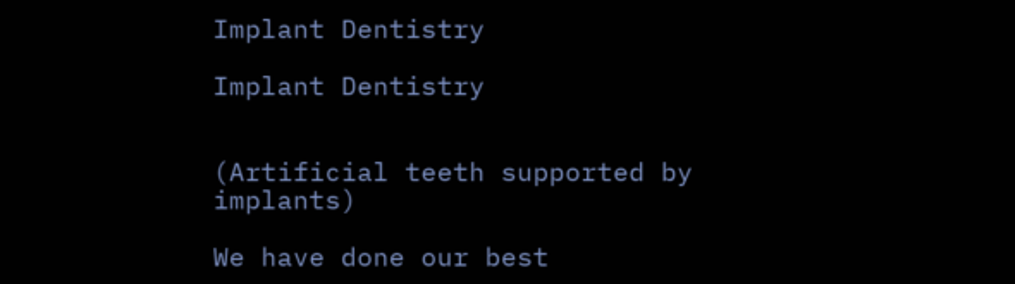Implant Dentistry

Implant Dentistry


(Artificial teeth supported by implants)

We have done our best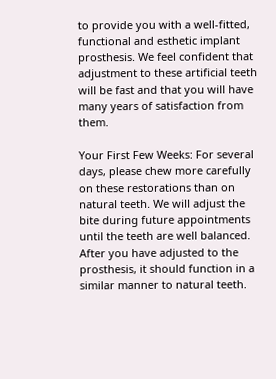to provide you with a well-fitted, functional and esthetic implant prosthesis. We feel confident that adjustment to these artificial teeth will be fast and that you will have many years of satisfaction from them.

Your First Few Weeks: For several days, please chew more carefully on these restorations than on natural teeth. We will adjust the bite during future appointments until the teeth are well balanced. After you have adjusted to the prosthesis, it should function in a similar manner to natural teeth.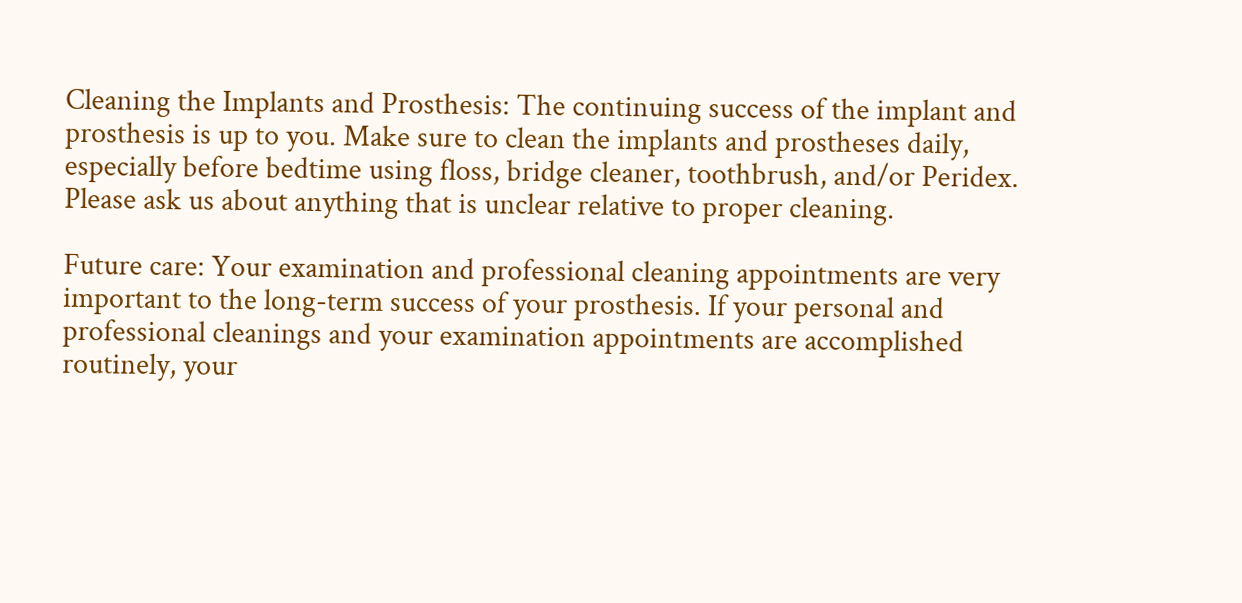Cleaning the Implants and Prosthesis: The continuing success of the implant and prosthesis is up to you. Make sure to clean the implants and prostheses daily, especially before bedtime using floss, bridge cleaner, toothbrush, and/or Peridex. Please ask us about anything that is unclear relative to proper cleaning.

Future care: Your examination and professional cleaning appointments are very important to the long-term success of your prosthesis. If your personal and professional cleanings and your examination appointments are accomplished routinely, your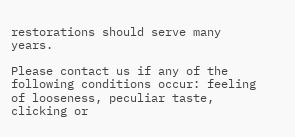restorations should serve many years.

Please contact us if any of the following conditions occur: feeling of looseness, peculiar taste, clicking or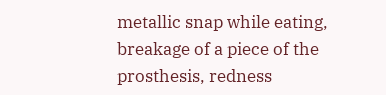metallic snap while eating, breakage of a piece of the prosthesis, redness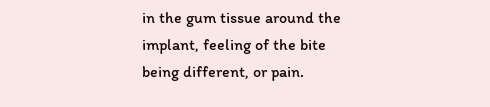in the gum tissue around the implant, feeling of the bite being different, or pain.